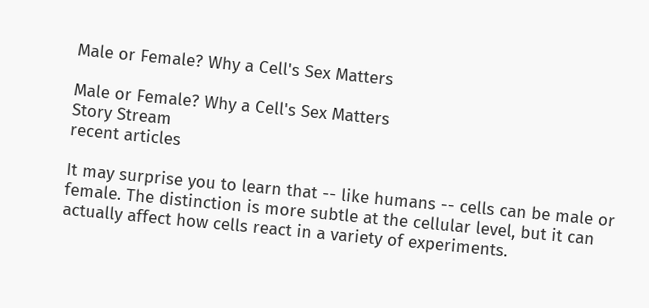Male or Female? Why a Cell's Sex Matters

Male or Female? Why a Cell's Sex Matters
Story Stream
recent articles

It may surprise you to learn that -- like humans -- cells can be male or female. The distinction is more subtle at the cellular level, but it can actually affect how cells react in a variety of experiments.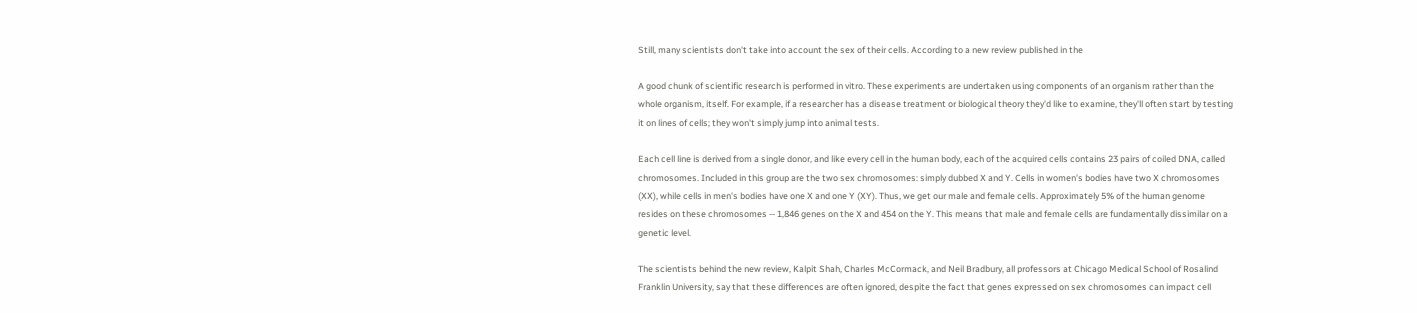Still, many scientists don't take into account the sex of their cells. According to a new review published in the

A good chunk of scientific research is performed in vitro. These experiments are undertaken using components of an organism rather than the whole organism, itself. For example, if a researcher has a disease treatment or biological theory they'd like to examine, they'll often start by testing it on lines of cells; they won't simply jump into animal tests.

Each cell line is derived from a single donor, and like every cell in the human body, each of the acquired cells contains 23 pairs of coiled DNA, called chromosomes. Included in this group are the two sex chromosomes: simply dubbed X and Y. Cells in women's bodies have two X chromosomes (XX), while cells in men's bodies have one X and one Y (XY). Thus, we get our male and female cells. Approximately 5% of the human genome resides on these chromosomes -- 1,846 genes on the X and 454 on the Y. This means that male and female cells are fundamentally dissimilar on a genetic level.

The scientists behind the new review, Kalpit Shah, Charles McCormack, and Neil Bradbury, all professors at Chicago Medical School of Rosalind Franklin University, say that these differences are often ignored, despite the fact that genes expressed on sex chromosomes can impact cell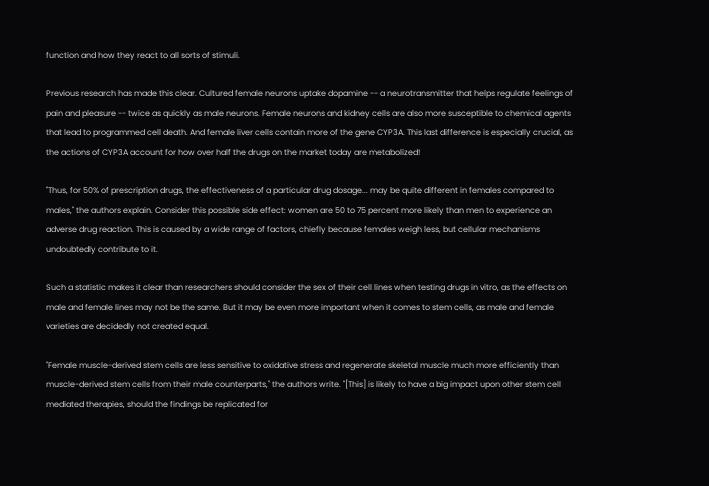function and how they react to all sorts of stimuli.

Previous research has made this clear. Cultured female neurons uptake dopamine -- a neurotransmitter that helps regulate feelings of pain and pleasure -- twice as quickly as male neurons. Female neurons and kidney cells are also more susceptible to chemical agents that lead to programmed cell death. And female liver cells contain more of the gene CYP3A. This last difference is especially crucial, as the actions of CYP3A account for how over half the drugs on the market today are metabolized!

"Thus, for 50% of prescription drugs, the effectiveness of a particular drug dosage... may be quite different in females compared to males," the authors explain. Consider this possible side effect: women are 50 to 75 percent more likely than men to experience an adverse drug reaction. This is caused by a wide range of factors, chiefly because females weigh less, but cellular mechanisms undoubtedly contribute to it.

Such a statistic makes it clear than researchers should consider the sex of their cell lines when testing drugs in vitro, as the effects on male and female lines may not be the same. But it may be even more important when it comes to stem cells, as male and female varieties are decidedly not created equal.

"Female muscle-derived stem cells are less sensitive to oxidative stress and regenerate skeletal muscle much more efficiently than muscle-derived stem cells from their male counterparts," the authors write. "[This] is likely to have a big impact upon other stem cell mediated therapies, should the findings be replicated for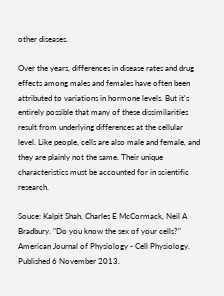other diseases.

Over the years, differences in disease rates and drug effects among males and females have often been attributed to variations in hormone levels. But it's entirely possible that many of these dissimilarities result from underlying differences at the cellular level. Like people, cells are also male and female, and they are plainly not the same. Their unique characteristics must be accounted for in scientific research.

Souce: Kalpit Shah, Charles E McCormack, Neil A Bradbury. "Do you know the sex of your cells?" American Journal of Physiology - Cell Physiology. Published 6 November 2013.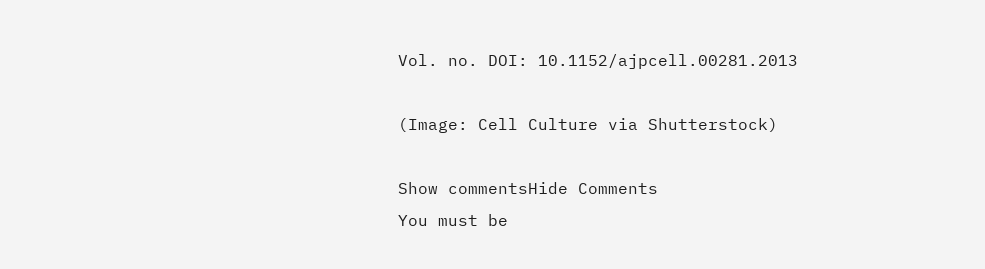Vol. no. DOI: 10.1152/ajpcell.00281.2013

(Image: Cell Culture via Shutterstock)

Show commentsHide Comments
You must be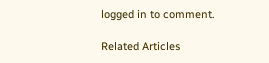logged in to comment.

Related Articles